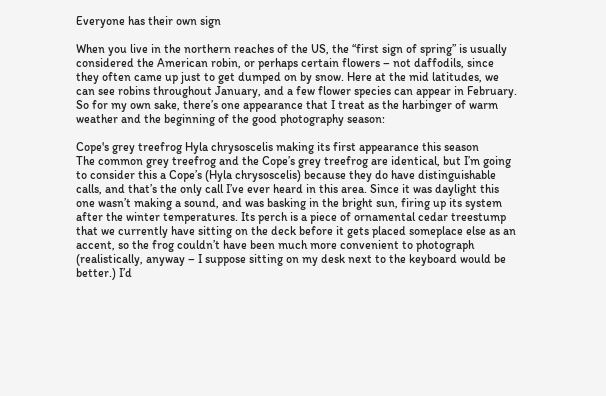Everyone has their own sign

When you live in the northern reaches of the US, the “first sign of spring” is usually considered the American robin, or perhaps certain flowers – not daffodils, since they often came up just to get dumped on by snow. Here at the mid latitudes, we can see robins throughout January, and a few flower species can appear in February. So for my own sake, there’s one appearance that I treat as the harbinger of warm weather and the beginning of the good photography season:

Cope's grey treefrog Hyla chrysoscelis making its first appearance this season
The common grey treefrog and the Cope’s grey treefrog are identical, but I’m going to consider this a Cope’s (Hyla chrysoscelis) because they do have distinguishable calls, and that’s the only call I’ve ever heard in this area. Since it was daylight this one wasn’t making a sound, and was basking in the bright sun, firing up its system after the winter temperatures. Its perch is a piece of ornamental cedar treestump that we currently have sitting on the deck before it gets placed someplace else as an accent, so the frog couldn’t have been much more convenient to photograph (realistically, anyway – I suppose sitting on my desk next to the keyboard would be better.) I’d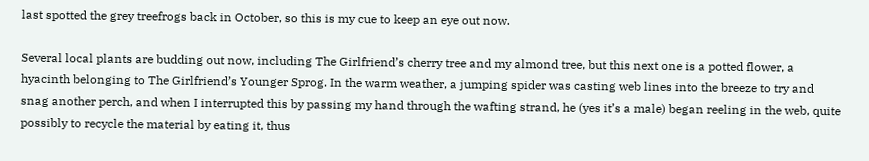last spotted the grey treefrogs back in October, so this is my cue to keep an eye out now.

Several local plants are budding out now, including The Girlfriend’s cherry tree and my almond tree, but this next one is a potted flower, a hyacinth belonging to The Girlfriend’s Younger Sprog. In the warm weather, a jumping spider was casting web lines into the breeze to try and snag another perch, and when I interrupted this by passing my hand through the wafting strand, he (yes it’s a male) began reeling in the web, quite possibly to recycle the material by eating it, thus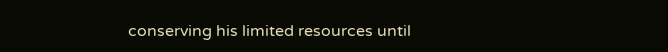conserving his limited resources until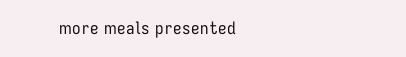more meals presented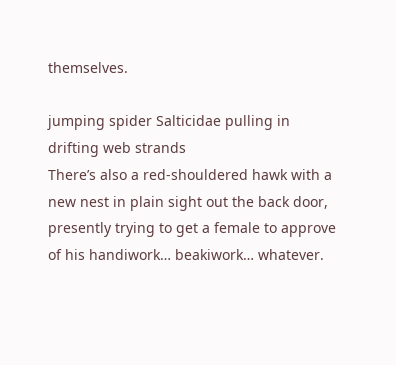themselves.

jumping spider Salticidae pulling in drifting web strands
There’s also a red-shouldered hawk with a new nest in plain sight out the back door, presently trying to get a female to approve of his handiwork… beakiwork… whatever.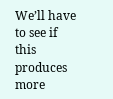We’ll have to see if this produces more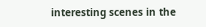interesting scenes in the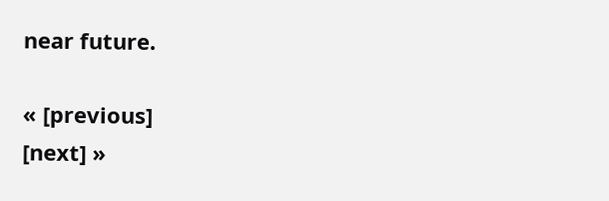near future.

« [previous]
[next] »